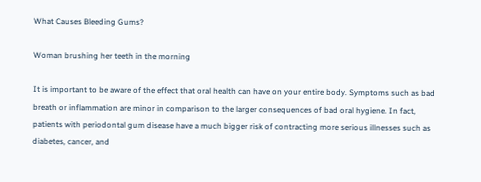What Causes Bleeding Gums?

Woman brushing her teeth in the morning

It is important to be aware of the effect that oral health can have on your entire body. Symptoms such as bad breath or inflammation are minor in comparison to the larger consequences of bad oral hygiene. In fact, patients with periodontal gum disease have a much bigger risk of contracting more serious illnesses such as diabetes, cancer, and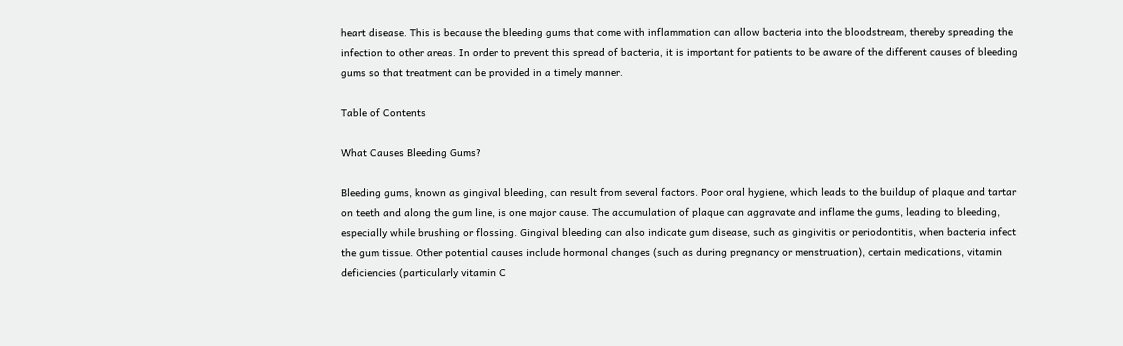heart disease. This is because the bleeding gums that come with inflammation can allow bacteria into the bloodstream, thereby spreading the infection to other areas. In order to prevent this spread of bacteria, it is important for patients to be aware of the different causes of bleeding gums so that treatment can be provided in a timely manner.

Table of Contents

What Causes Bleeding Gums?

Bleeding gums, known as gingival bleeding, can result from several factors. Poor oral hygiene, which leads to the buildup of plaque and tartar on teeth and along the gum line, is one major cause. The accumulation of plaque can aggravate and inflame the gums, leading to bleeding, especially while brushing or flossing. Gingival bleeding can also indicate gum disease, such as gingivitis or periodontitis, when bacteria infect the gum tissue. Other potential causes include hormonal changes (such as during pregnancy or menstruation), certain medications, vitamin deficiencies (particularly vitamin C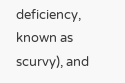deficiency, known as scurvy), and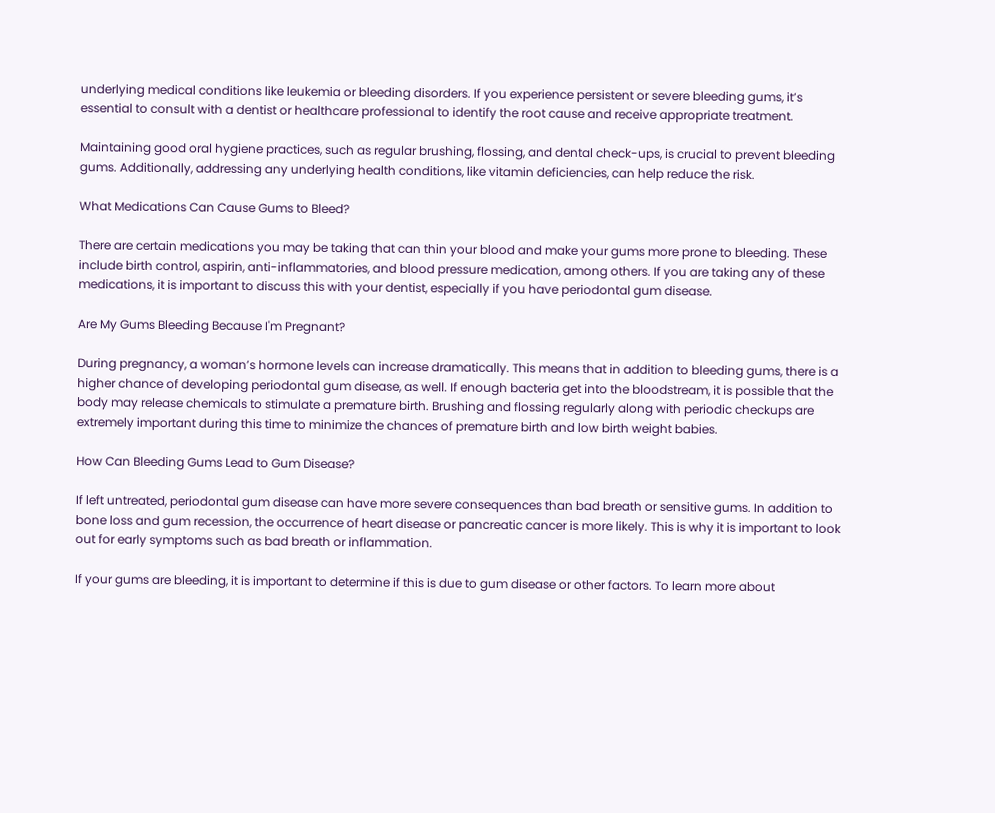underlying medical conditions like leukemia or bleeding disorders. If you experience persistent or severe bleeding gums, it’s essential to consult with a dentist or healthcare professional to identify the root cause and receive appropriate treatment.

Maintaining good oral hygiene practices, such as regular brushing, flossing, and dental check-ups, is crucial to prevent bleeding gums. Additionally, addressing any underlying health conditions, like vitamin deficiencies, can help reduce the risk.

What Medications Can Cause Gums to Bleed?

There are certain medications you may be taking that can thin your blood and make your gums more prone to bleeding. These include birth control, aspirin, anti-inflammatories, and blood pressure medication, among others. If you are taking any of these medications, it is important to discuss this with your dentist, especially if you have periodontal gum disease.

Are My Gums Bleeding Because I'm Pregnant?

During pregnancy, a woman’s hormone levels can increase dramatically. This means that in addition to bleeding gums, there is a higher chance of developing periodontal gum disease, as well. If enough bacteria get into the bloodstream, it is possible that the body may release chemicals to stimulate a premature birth. Brushing and flossing regularly along with periodic checkups are extremely important during this time to minimize the chances of premature birth and low birth weight babies.

How Can Bleeding Gums Lead to Gum Disease?

If left untreated, periodontal gum disease can have more severe consequences than bad breath or sensitive gums. In addition to bone loss and gum recession, the occurrence of heart disease or pancreatic cancer is more likely. This is why it is important to look out for early symptoms such as bad breath or inflammation.

If your gums are bleeding, it is important to determine if this is due to gum disease or other factors. To learn more about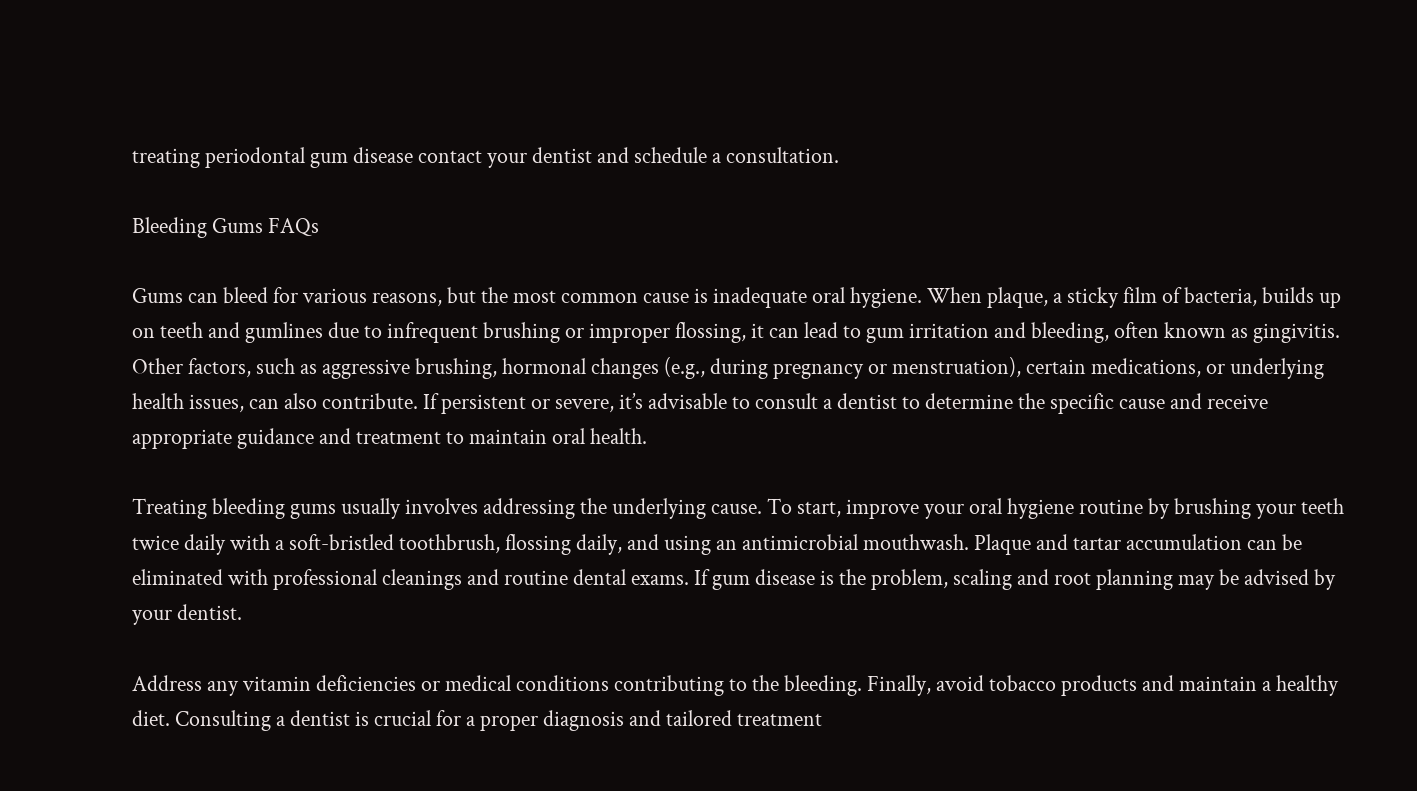treating periodontal gum disease contact your dentist and schedule a consultation.

Bleeding Gums FAQs

Gums can bleed for various reasons, but the most common cause is inadequate oral hygiene. When plaque, a sticky film of bacteria, builds up on teeth and gumlines due to infrequent brushing or improper flossing, it can lead to gum irritation and bleeding, often known as gingivitis. Other factors, such as aggressive brushing, hormonal changes (e.g., during pregnancy or menstruation), certain medications, or underlying health issues, can also contribute. If persistent or severe, it’s advisable to consult a dentist to determine the specific cause and receive appropriate guidance and treatment to maintain oral health.

Treating bleeding gums usually involves addressing the underlying cause. To start, improve your oral hygiene routine by brushing your teeth twice daily with a soft-bristled toothbrush, flossing daily, and using an antimicrobial mouthwash. Plaque and tartar accumulation can be eliminated with professional cleanings and routine dental exams. If gum disease is the problem, scaling and root planning may be advised by your dentist.

Address any vitamin deficiencies or medical conditions contributing to the bleeding. Finally, avoid tobacco products and maintain a healthy diet. Consulting a dentist is crucial for a proper diagnosis and tailored treatment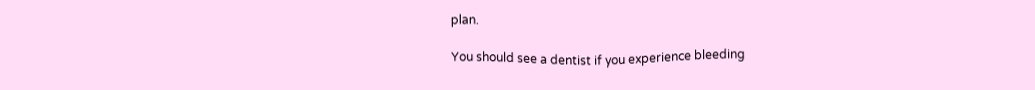plan.

You should see a dentist if you experience bleeding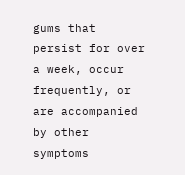gums that persist for over a week, occur frequently, or are accompanied by other symptoms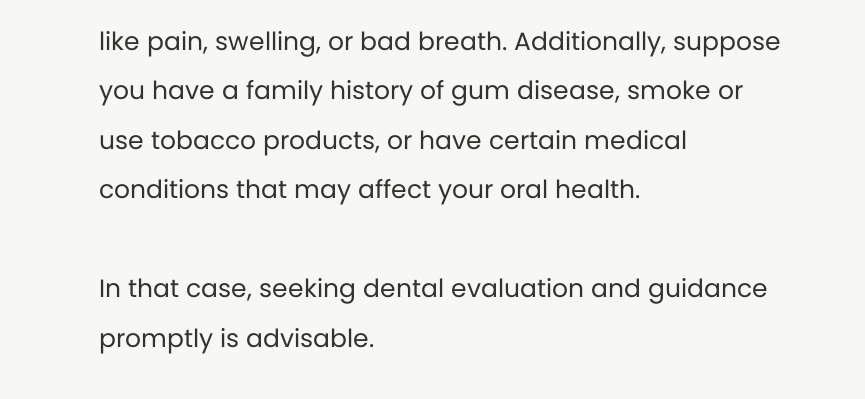like pain, swelling, or bad breath. Additionally, suppose you have a family history of gum disease, smoke or use tobacco products, or have certain medical conditions that may affect your oral health.

In that case, seeking dental evaluation and guidance promptly is advisable.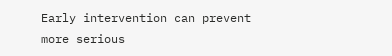Early intervention can prevent more serious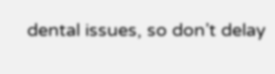dental issues, so don’t delay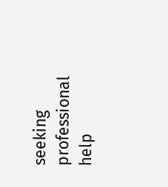seeking professional help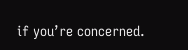if you’re concerned.